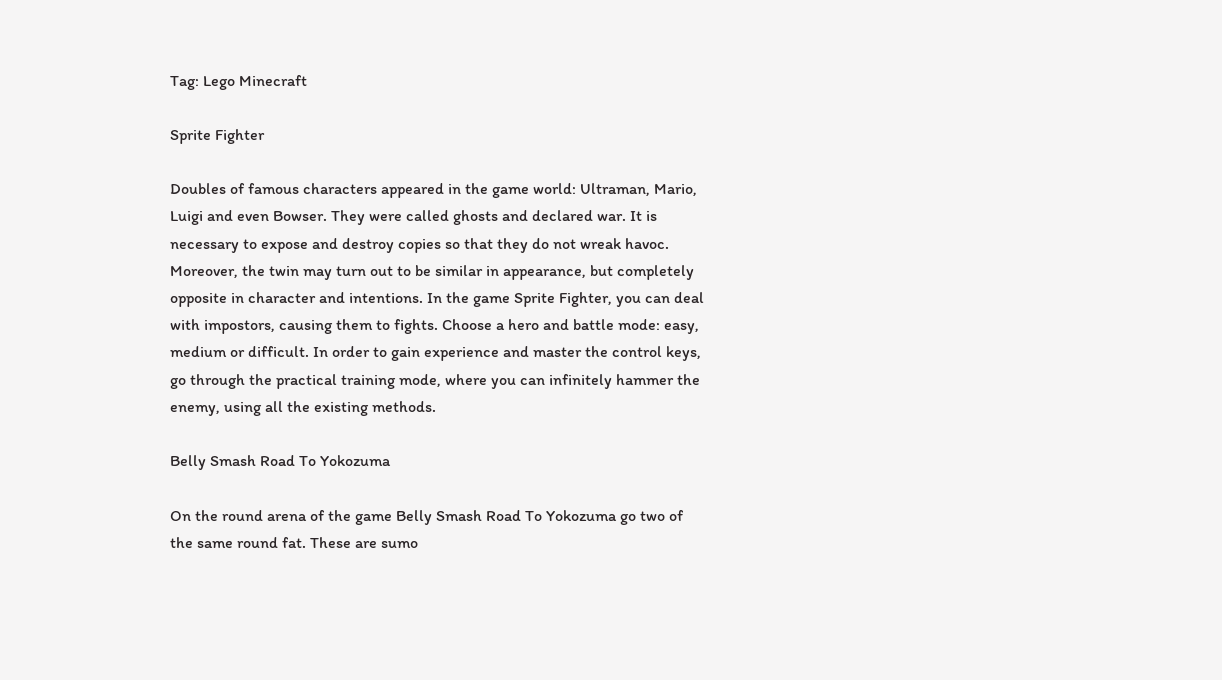Tag: Lego Minecraft

Sprite Fighter

Doubles of famous characters appeared in the game world: Ultraman, Mario, Luigi and even Bowser. They were called ghosts and declared war. It is necessary to expose and destroy copies so that they do not wreak havoc. Moreover, the twin may turn out to be similar in appearance, but completely opposite in character and intentions. In the game Sprite Fighter, you can deal with impostors, causing them to fights. Choose a hero and battle mode: easy, medium or difficult. In order to gain experience and master the control keys, go through the practical training mode, where you can infinitely hammer the enemy, using all the existing methods.

Belly Smash Road To Yokozuma

On the round arena of the game Belly Smash Road To Yokozuma go two of the same round fat. These are sumo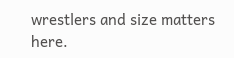wrestlers and size matters here.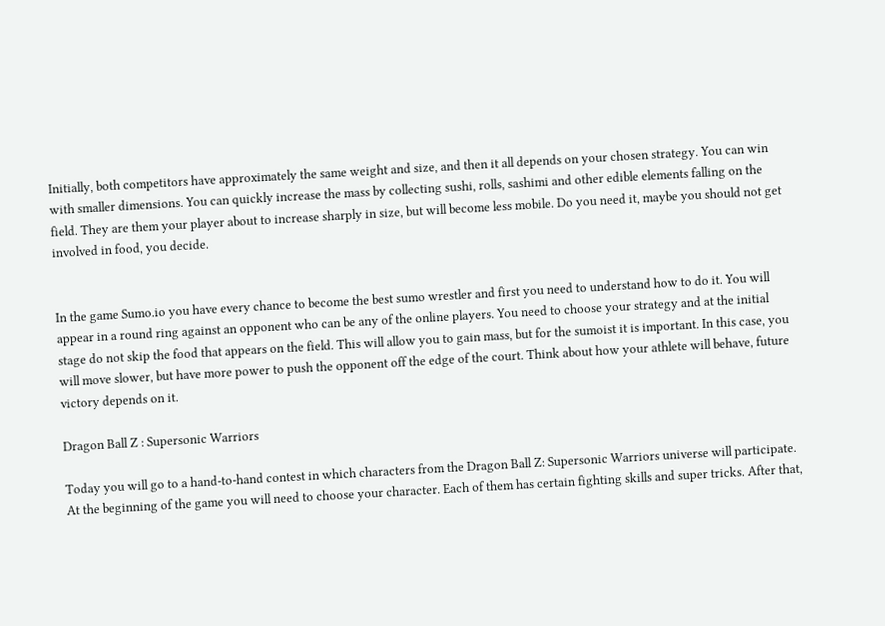Initially, both competitors have approximately the same weight and size, and then it all depends on your chosen strategy. You can win with smaller dimensions. You can quickly increase the mass by collecting sushi, rolls, sashimi and other edible elements falling on the field. They are them your player about to increase sharply in size, but will become less mobile. Do you need it, maybe you should not get involved in food, you decide.


In the game Sumo.io you have every chance to become the best sumo wrestler and first you need to understand how to do it. You will appear in a round ring against an opponent who can be any of the online players. You need to choose your strategy and at the initial stage do not skip the food that appears on the field. This will allow you to gain mass, but for the sumoist it is important. In this case, you will move slower, but have more power to push the opponent off the edge of the court. Think about how your athlete will behave, future victory depends on it.

Dragon Ball Z : Supersonic Warriors

Today you will go to a hand-to-hand contest in which characters from the Dragon Ball Z: Supersonic Warriors universe will participate. At the beginning of the game you will need to choose your character. Each of them has certain fighting skills and super tricks. After that,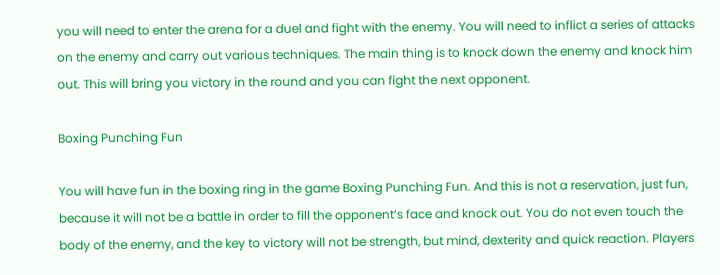you will need to enter the arena for a duel and fight with the enemy. You will need to inflict a series of attacks on the enemy and carry out various techniques. The main thing is to knock down the enemy and knock him out. This will bring you victory in the round and you can fight the next opponent.

Boxing Punching Fun

You will have fun in the boxing ring in the game Boxing Punching Fun. And this is not a reservation, just fun, because it will not be a battle in order to fill the opponent’s face and knock out. You do not even touch the body of the enemy, and the key to victory will not be strength, but mind, dexterity and quick reaction. Players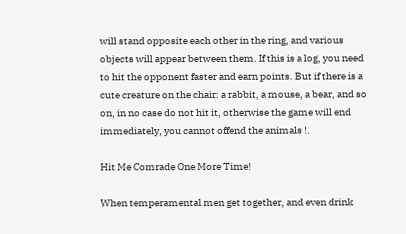will stand opposite each other in the ring, and various objects will appear between them. If this is a log, you need to hit the opponent faster and earn points. But if there is a cute creature on the chair: a rabbit, a mouse, a bear, and so on, in no case do not hit it, otherwise the game will end immediately, you cannot offend the animals !.

Hit Me Comrade One More Time!

When temperamental men get together, and even drink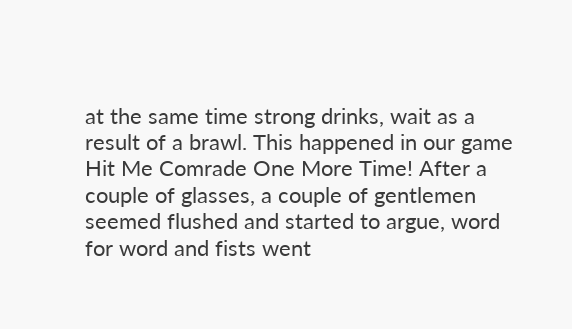at the same time strong drinks, wait as a result of a brawl. This happened in our game Hit Me Comrade One More Time! After a couple of glasses, a couple of gentlemen seemed flushed and started to argue, word for word and fists went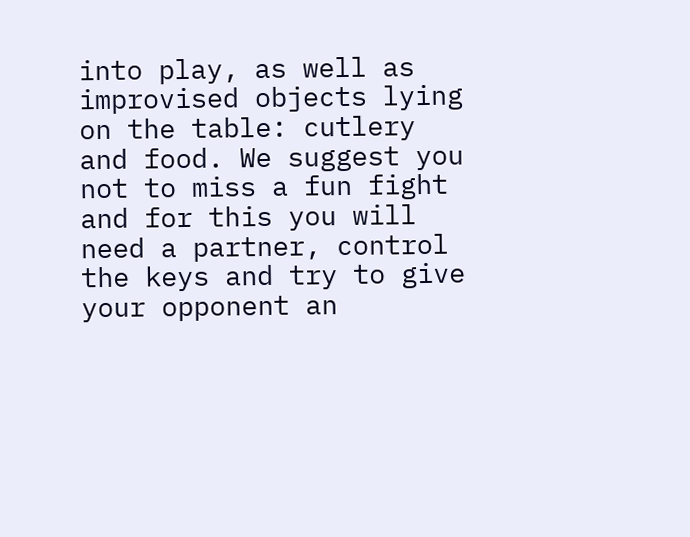into play, as well as improvised objects lying on the table: cutlery and food. We suggest you not to miss a fun fight and for this you will need a partner, control the keys and try to give your opponent an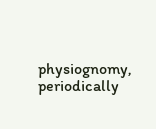physiognomy, periodically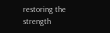restoring the strength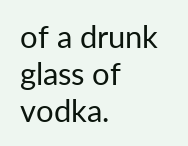of a drunk glass of vodka.